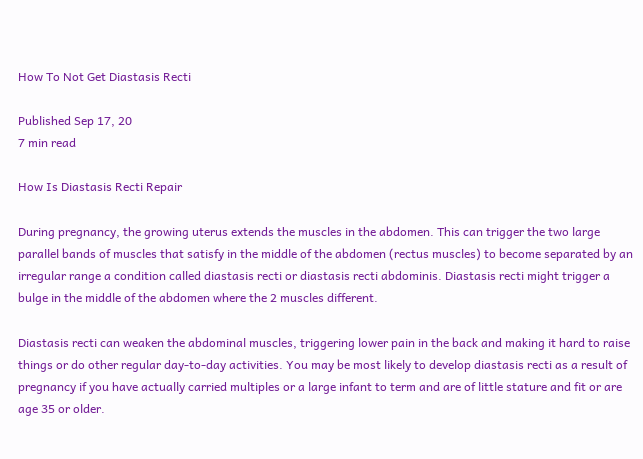How To Not Get Diastasis Recti

Published Sep 17, 20
7 min read

How Is Diastasis Recti Repair

During pregnancy, the growing uterus extends the muscles in the abdomen. This can trigger the two large parallel bands of muscles that satisfy in the middle of the abdomen (rectus muscles) to become separated by an irregular range a condition called diastasis recti or diastasis recti abdominis. Diastasis recti might trigger a bulge in the middle of the abdomen where the 2 muscles different.

Diastasis recti can weaken the abdominal muscles, triggering lower pain in the back and making it hard to raise things or do other regular day-to-day activities. You may be most likely to develop diastasis recti as a result of pregnancy if you have actually carried multiples or a large infant to term and are of little stature and fit or are age 35 or older.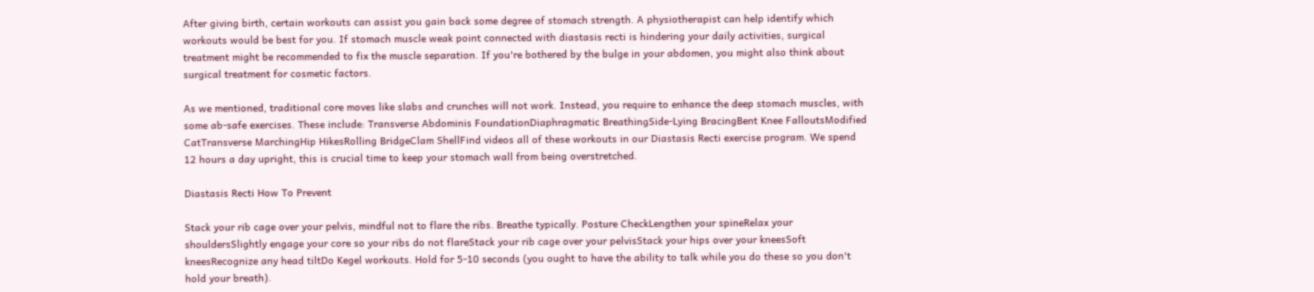After giving birth, certain workouts can assist you gain back some degree of stomach strength. A physiotherapist can help identify which workouts would be best for you. If stomach muscle weak point connected with diastasis recti is hindering your daily activities, surgical treatment might be recommended to fix the muscle separation. If you're bothered by the bulge in your abdomen, you might also think about surgical treatment for cosmetic factors.

As we mentioned, traditional core moves like slabs and crunches will not work. Instead, you require to enhance the deep stomach muscles, with some ab-safe exercises. These include: Transverse Abdominis FoundationDiaphragmatic BreathingSide-Lying BracingBent Knee FalloutsModified CatTransverse MarchingHip HikesRolling BridgeClam ShellFind videos all of these workouts in our Diastasis Recti exercise program. We spend 12 hours a day upright, this is crucial time to keep your stomach wall from being overstretched.

Diastasis Recti How To Prevent

Stack your rib cage over your pelvis, mindful not to flare the ribs. Breathe typically. Posture CheckLengthen your spineRelax your shouldersSlightly engage your core so your ribs do not flareStack your rib cage over your pelvisStack your hips over your kneesSoft kneesRecognize any head tiltDo Kegel workouts. Hold for 5-10 seconds (you ought to have the ability to talk while you do these so you don't hold your breath).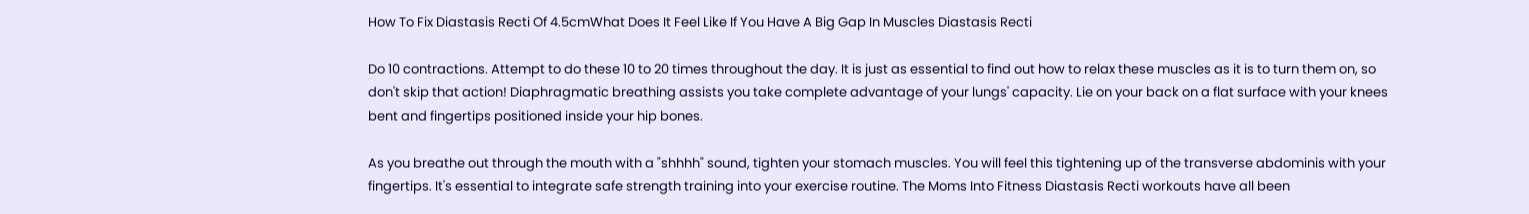How To Fix Diastasis Recti Of 4.5cmWhat Does It Feel Like If You Have A Big Gap In Muscles Diastasis Recti

Do 10 contractions. Attempt to do these 10 to 20 times throughout the day. It is just as essential to find out how to relax these muscles as it is to turn them on, so don't skip that action! Diaphragmatic breathing assists you take complete advantage of your lungs' capacity. Lie on your back on a flat surface with your knees bent and fingertips positioned inside your hip bones.

As you breathe out through the mouth with a "shhhh" sound, tighten your stomach muscles. You will feel this tightening up of the transverse abdominis with your fingertips. It's essential to integrate safe strength training into your exercise routine. The Moms Into Fitness Diastasis Recti workouts have all been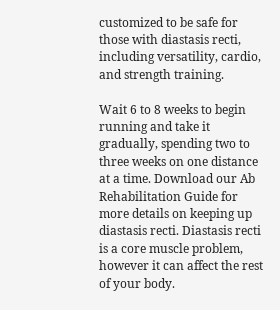customized to be safe for those with diastasis recti, including versatility, cardio, and strength training.

Wait 6 to 8 weeks to begin running and take it gradually, spending two to three weeks on one distance at a time. Download our Ab Rehabilitation Guide for more details on keeping up diastasis recti. Diastasis recti is a core muscle problem, however it can affect the rest of your body.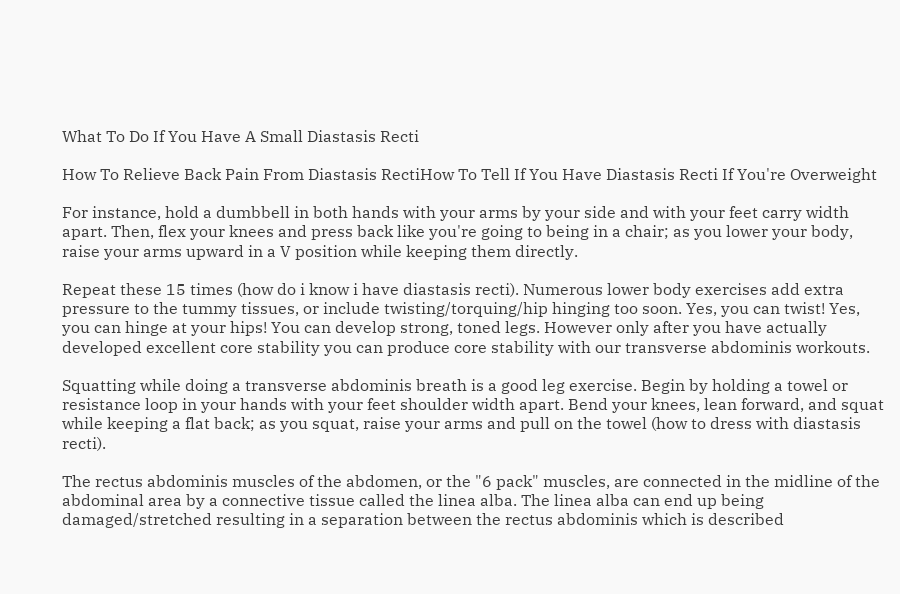What To Do If You Have A Small Diastasis Recti

How To Relieve Back Pain From Diastasis RectiHow To Tell If You Have Diastasis Recti If You're Overweight

For instance, hold a dumbbell in both hands with your arms by your side and with your feet carry width apart. Then, flex your knees and press back like you're going to being in a chair; as you lower your body, raise your arms upward in a V position while keeping them directly.

Repeat these 15 times (how do i know i have diastasis recti). Numerous lower body exercises add extra pressure to the tummy tissues, or include twisting/torquing/hip hinging too soon. Yes, you can twist! Yes, you can hinge at your hips! You can develop strong, toned legs. However only after you have actually developed excellent core stability you can produce core stability with our transverse abdominis workouts.

Squatting while doing a transverse abdominis breath is a good leg exercise. Begin by holding a towel or resistance loop in your hands with your feet shoulder width apart. Bend your knees, lean forward, and squat while keeping a flat back; as you squat, raise your arms and pull on the towel (how to dress with diastasis recti).

The rectus abdominis muscles of the abdomen, or the "6 pack" muscles, are connected in the midline of the abdominal area by a connective tissue called the linea alba. The linea alba can end up being damaged/stretched resulting in a separation between the rectus abdominis which is described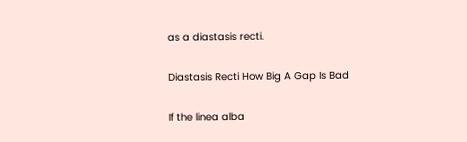as a diastasis recti.

Diastasis Recti How Big A Gap Is Bad

If the linea alba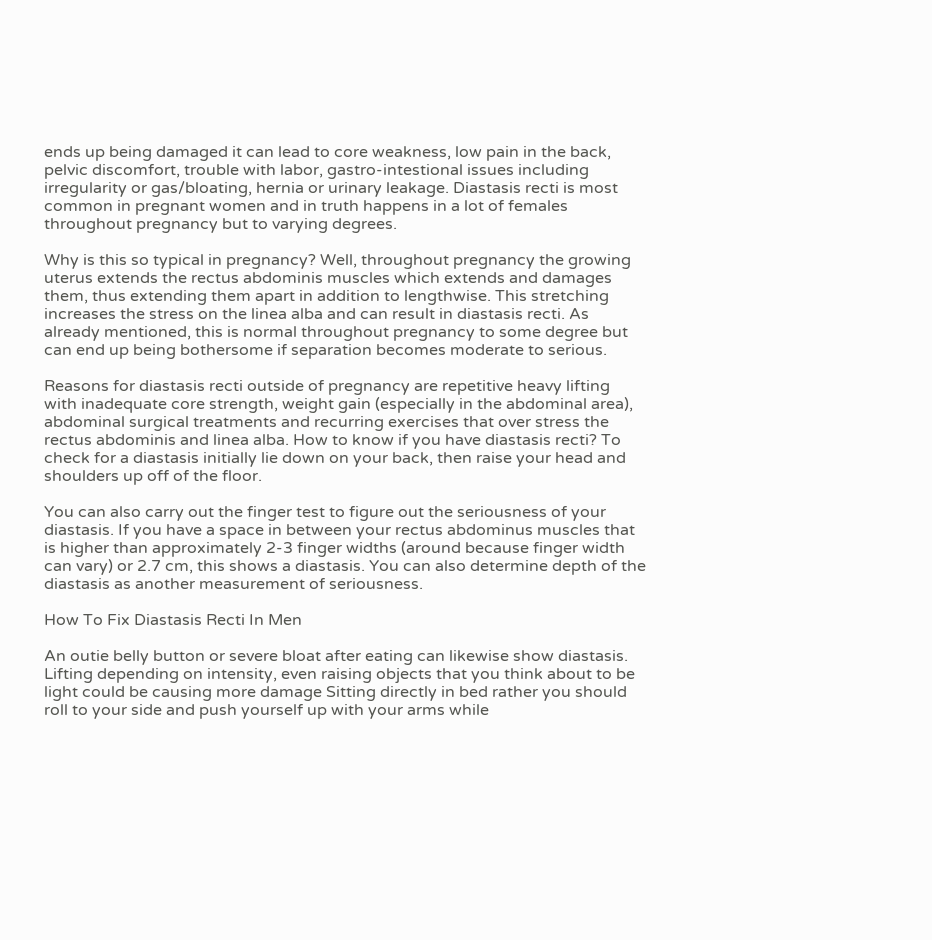ends up being damaged it can lead to core weakness, low pain in the back, pelvic discomfort, trouble with labor, gastro-intestional issues including irregularity or gas/bloating, hernia or urinary leakage. Diastasis recti is most common in pregnant women and in truth happens in a lot of females throughout pregnancy but to varying degrees.

Why is this so typical in pregnancy? Well, throughout pregnancy the growing uterus extends the rectus abdominis muscles which extends and damages them, thus extending them apart in addition to lengthwise. This stretching increases the stress on the linea alba and can result in diastasis recti. As already mentioned, this is normal throughout pregnancy to some degree but can end up being bothersome if separation becomes moderate to serious.

Reasons for diastasis recti outside of pregnancy are repetitive heavy lifting with inadequate core strength, weight gain (especially in the abdominal area), abdominal surgical treatments and recurring exercises that over stress the rectus abdominis and linea alba. How to know if you have diastasis recti? To check for a diastasis initially lie down on your back, then raise your head and shoulders up off of the floor.

You can also carry out the finger test to figure out the seriousness of your diastasis. If you have a space in between your rectus abdominus muscles that is higher than approximately 2-3 finger widths (around because finger width can vary) or 2.7 cm, this shows a diastasis. You can also determine depth of the diastasis as another measurement of seriousness.

How To Fix Diastasis Recti In Men

An outie belly button or severe bloat after eating can likewise show diastasis. Lifting depending on intensity, even raising objects that you think about to be light could be causing more damage Sitting directly in bed rather you should roll to your side and push yourself up with your arms while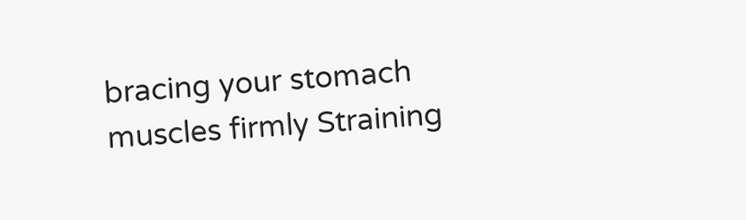bracing your stomach muscles firmly Straining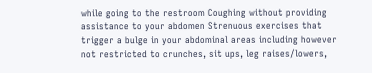while going to the restroom Coughing without providing assistance to your abdomen Strenuous exercises that trigger a bulge in your abdominal areas including however not restricted to crunches, sit ups, leg raises/lowers,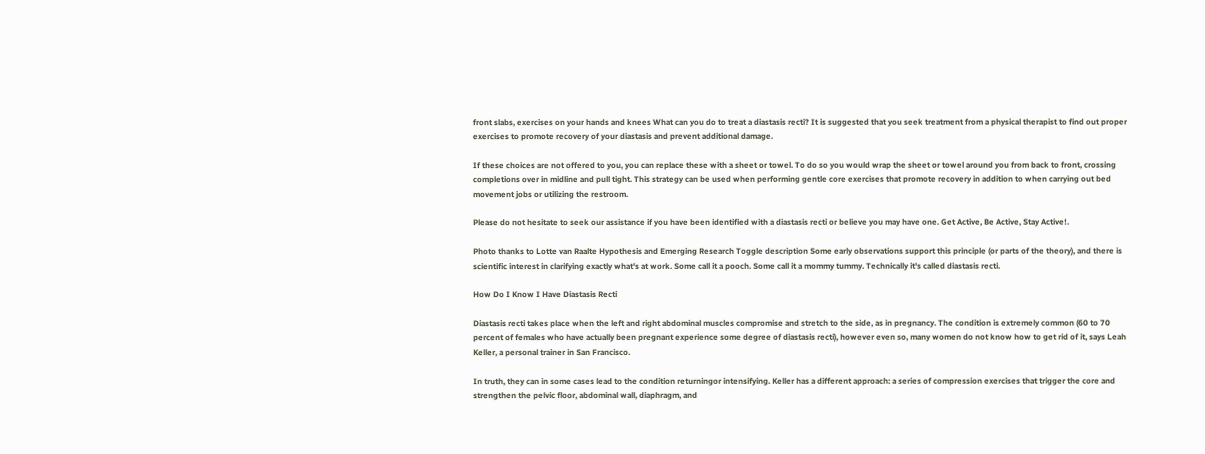front slabs, exercises on your hands and knees What can you do to treat a diastasis recti? It is suggested that you seek treatment from a physical therapist to find out proper exercises to promote recovery of your diastasis and prevent additional damage.

If these choices are not offered to you, you can replace these with a sheet or towel. To do so you would wrap the sheet or towel around you from back to front, crossing completions over in midline and pull tight. This strategy can be used when performing gentle core exercises that promote recovery in addition to when carrying out bed movement jobs or utilizing the restroom.

Please do not hesitate to seek our assistance if you have been identified with a diastasis recti or believe you may have one. Get Active, Be Active, Stay Active!.

Photo thanks to Lotte van Raalte Hypothesis and Emerging Research Toggle description Some early observations support this principle (or parts of the theory), and there is scientific interest in clarifying exactly what's at work. Some call it a pooch. Some call it a mommy tummy. Technically it's called diastasis recti.

How Do I Know I Have Diastasis Recti

Diastasis recti takes place when the left and right abdominal muscles compromise and stretch to the side, as in pregnancy. The condition is extremely common (60 to 70 percent of females who have actually been pregnant experience some degree of diastasis recti), however even so, many women do not know how to get rid of it, says Leah Keller, a personal trainer in San Francisco.

In truth, they can in some cases lead to the condition returningor intensifying. Keller has a different approach: a series of compression exercises that trigger the core and strengthen the pelvic floor, abdominal wall, diaphragm, and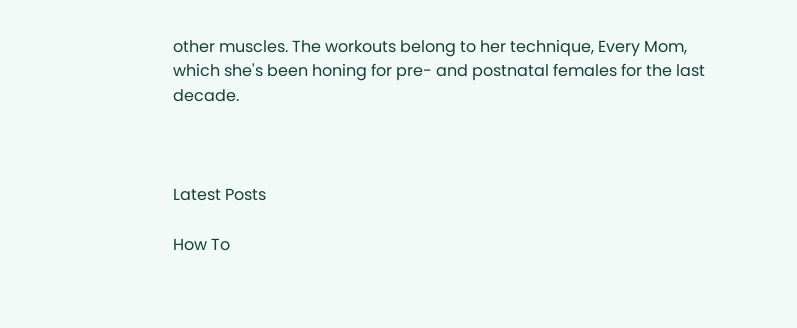other muscles. The workouts belong to her technique, Every Mom, which she's been honing for pre- and postnatal females for the last decade.



Latest Posts

How To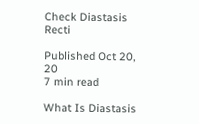Check Diastasis Recti

Published Oct 20, 20
7 min read

What Is Diastasis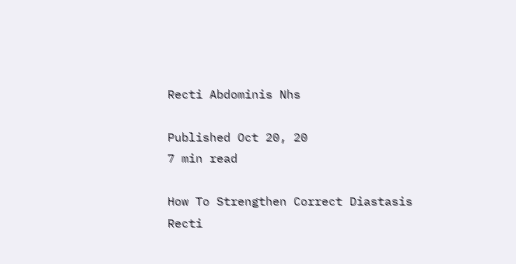Recti Abdominis Nhs

Published Oct 20, 20
7 min read

How To Strengthen Correct Diastasis Recti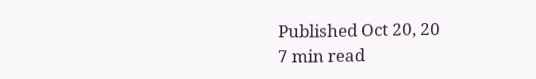Published Oct 20, 20
7 min read